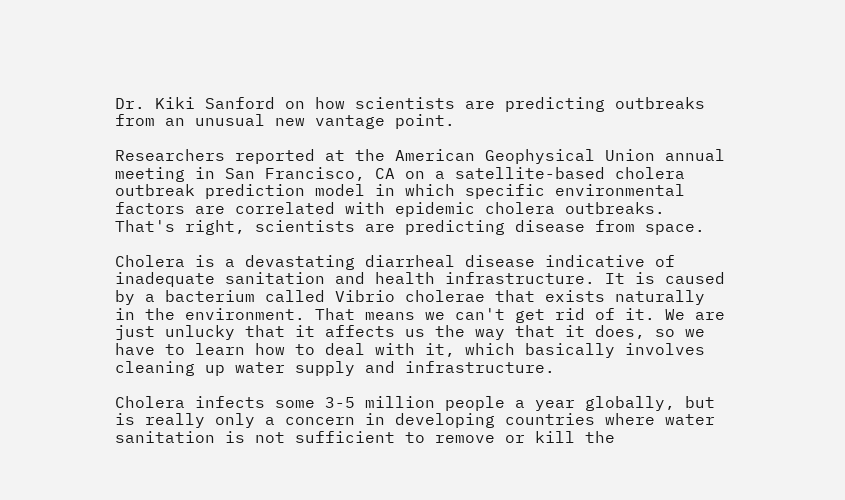Dr. Kiki Sanford on how scientists are predicting outbreaks from an unusual new vantage point.

Researchers reported at the American Geophysical Union annual meeting in San Francisco, CA on a satellite-based cholera outbreak prediction model in which specific environmental factors are correlated with epidemic cholera outbreaks. That's right, scientists are predicting disease from space.

Cholera is a devastating diarrheal disease indicative of inadequate sanitation and health infrastructure. It is caused by a bacterium called Vibrio cholerae that exists naturally in the environment. That means we can't get rid of it. We are just unlucky that it affects us the way that it does, so we have to learn how to deal with it, which basically involves cleaning up water supply and infrastructure.

Cholera infects some 3-5 million people a year globally, but is really only a concern in developing countries where water sanitation is not sufficient to remove or kill the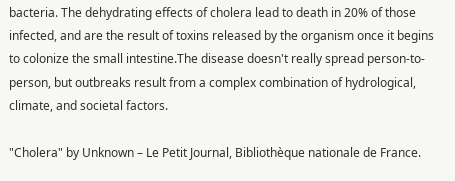bacteria. The dehydrating effects of cholera lead to death in 20% of those infected, and are the result of toxins released by the organism once it begins to colonize the small intestine.The disease doesn't really spread person-to-person, but outbreaks result from a complex combination of hydrological, climate, and societal factors.

"Cholera" by Unknown – Le Petit Journal, Bibliothèque nationale de France.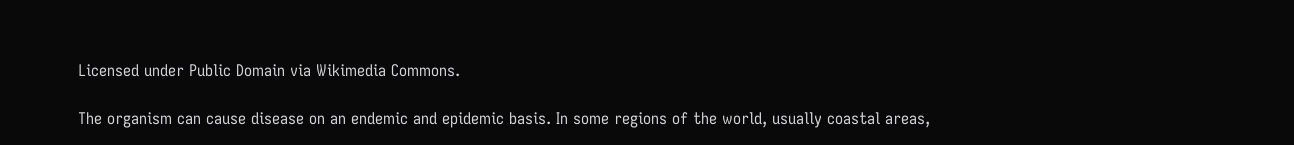Licensed under Public Domain via Wikimedia Commons.

The organism can cause disease on an endemic and epidemic basis. In some regions of the world, usually coastal areas,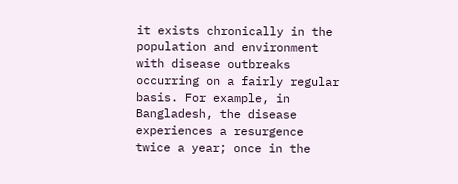it exists chronically in the population and environment with disease outbreaks occurring on a fairly regular basis. For example, in Bangladesh, the disease experiences a resurgence twice a year; once in the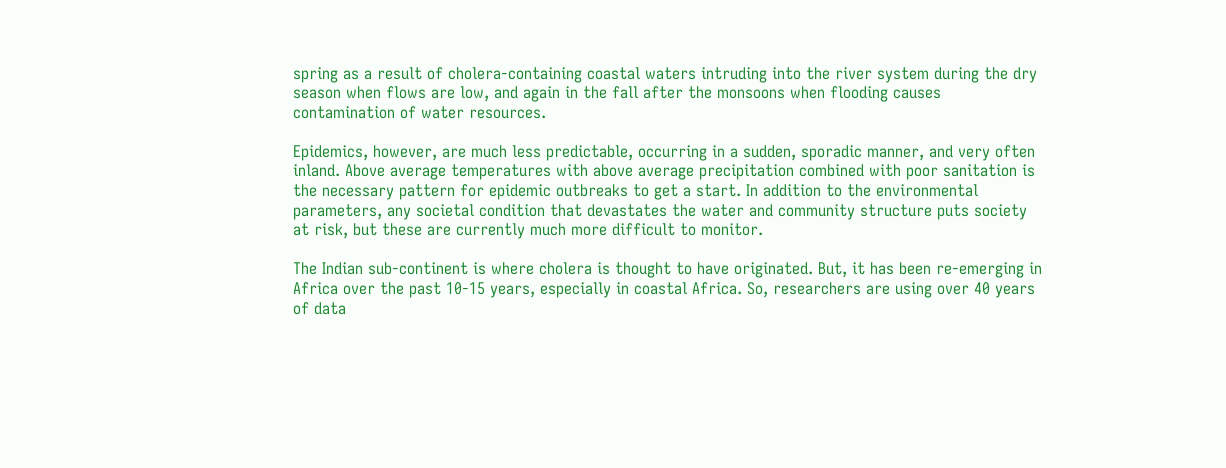spring as a result of cholera-containing coastal waters intruding into the river system during the dry season when flows are low, and again in the fall after the monsoons when flooding causes contamination of water resources.

Epidemics, however, are much less predictable, occurring in a sudden, sporadic manner, and very often inland. Above average temperatures with above average precipitation combined with poor sanitation is the necessary pattern for epidemic outbreaks to get a start. In addition to the environmental parameters, any societal condition that devastates the water and community structure puts society at risk, but these are currently much more difficult to monitor.

The Indian sub-continent is where cholera is thought to have originated. But, it has been re-emerging in Africa over the past 10-15 years, especially in coastal Africa. So, researchers are using over 40 years of data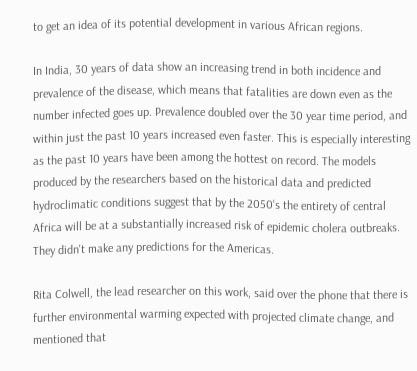to get an idea of its potential development in various African regions.

In India, 30 years of data show an increasing trend in both incidence and prevalence of the disease, which means that fatalities are down even as the number infected goes up. Prevalence doubled over the 30 year time period, and within just the past 10 years increased even faster. This is especially interesting as the past 10 years have been among the hottest on record. The models produced by the researchers based on the historical data and predicted hydroclimatic conditions suggest that by the 2050's the entirety of central Africa will be at a substantially increased risk of epidemic cholera outbreaks. They didn't make any predictions for the Americas.

Rita Colwell, the lead researcher on this work, said over the phone that there is further environmental warming expected with projected climate change, and mentioned that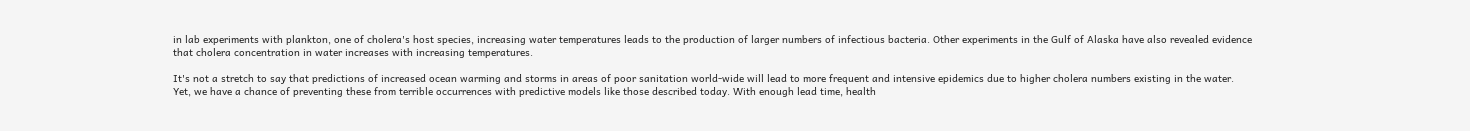in lab experiments with plankton, one of cholera's host species, increasing water temperatures leads to the production of larger numbers of infectious bacteria. Other experiments in the Gulf of Alaska have also revealed evidence that cholera concentration in water increases with increasing temperatures.

It's not a stretch to say that predictions of increased ocean warming and storms in areas of poor sanitation world-wide will lead to more frequent and intensive epidemics due to higher cholera numbers existing in the water. Yet, we have a chance of preventing these from terrible occurrences with predictive models like those described today. With enough lead time, health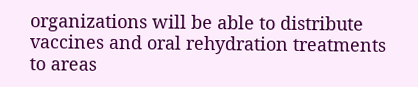organizations will be able to distribute vaccines and oral rehydration treatments to areas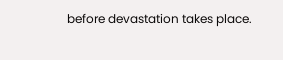before devastation takes place.